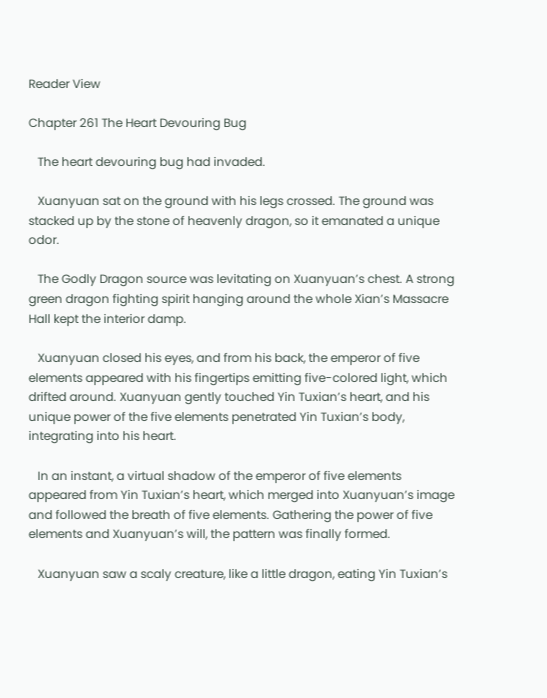Reader View

Chapter 261 The Heart Devouring Bug

   The heart devouring bug had invaded.

   Xuanyuan sat on the ground with his legs crossed. The ground was stacked up by the stone of heavenly dragon, so it emanated a unique odor.

   The Godly Dragon source was levitating on Xuanyuan’s chest. A strong green dragon fighting spirit hanging around the whole Xian’s Massacre Hall kept the interior damp.

   Xuanyuan closed his eyes, and from his back, the emperor of five elements appeared with his fingertips emitting five-colored light, which drifted around. Xuanyuan gently touched Yin Tuxian’s heart, and his unique power of the five elements penetrated Yin Tuxian’s body, integrating into his heart.

   In an instant, a virtual shadow of the emperor of five elements appeared from Yin Tuxian’s heart, which merged into Xuanyuan’s image and followed the breath of five elements. Gathering the power of five elements and Xuanyuan’s will, the pattern was finally formed.

   Xuanyuan saw a scaly creature, like a little dragon, eating Yin Tuxian’s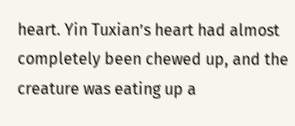heart. Yin Tuxian’s heart had almost completely been chewed up, and the creature was eating up a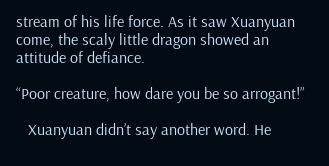stream of his life force. As it saw Xuanyuan come, the scaly little dragon showed an attitude of defiance.

“Poor creature, how dare you be so arrogant!”

   Xuanyuan didn’t say another word. He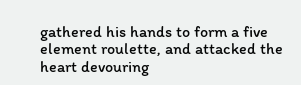gathered his hands to form a five element roulette, and attacked the heart devouring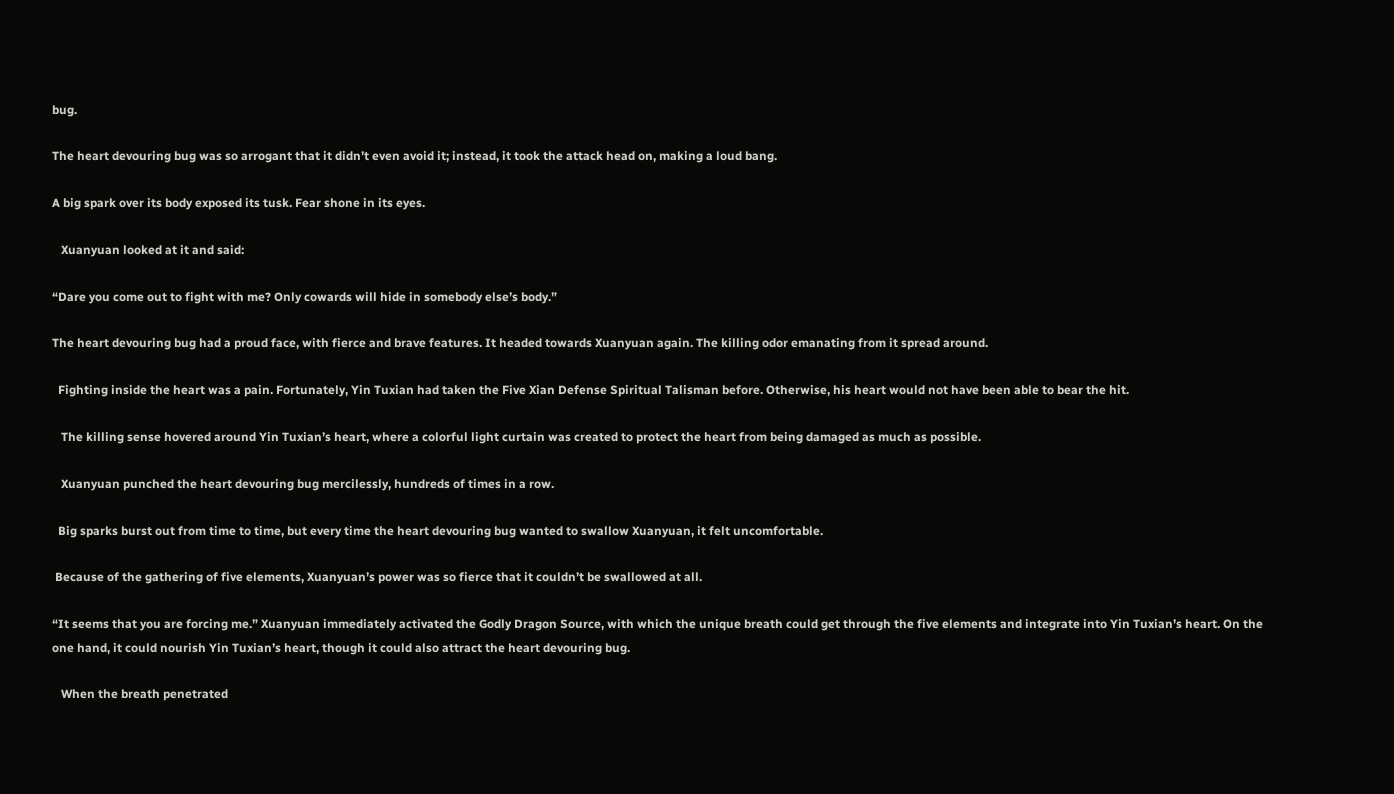bug.

The heart devouring bug was so arrogant that it didn’t even avoid it; instead, it took the attack head on, making a loud bang.

A big spark over its body exposed its tusk. Fear shone in its eyes.

   Xuanyuan looked at it and said:

“Dare you come out to fight with me? Only cowards will hide in somebody else’s body.”

The heart devouring bug had a proud face, with fierce and brave features. It headed towards Xuanyuan again. The killing odor emanating from it spread around.

  Fighting inside the heart was a pain. Fortunately, Yin Tuxian had taken the Five Xian Defense Spiritual Talisman before. Otherwise, his heart would not have been able to bear the hit.

   The killing sense hovered around Yin Tuxian’s heart, where a colorful light curtain was created to protect the heart from being damaged as much as possible.

   Xuanyuan punched the heart devouring bug mercilessly, hundreds of times in a row.

  Big sparks burst out from time to time, but every time the heart devouring bug wanted to swallow Xuanyuan, it felt uncomfortable.

 Because of the gathering of five elements, Xuanyuan’s power was so fierce that it couldn’t be swallowed at all.

“It seems that you are forcing me.” Xuanyuan immediately activated the Godly Dragon Source, with which the unique breath could get through the five elements and integrate into Yin Tuxian’s heart. On the one hand, it could nourish Yin Tuxian’s heart, though it could also attract the heart devouring bug.

   When the breath penetrated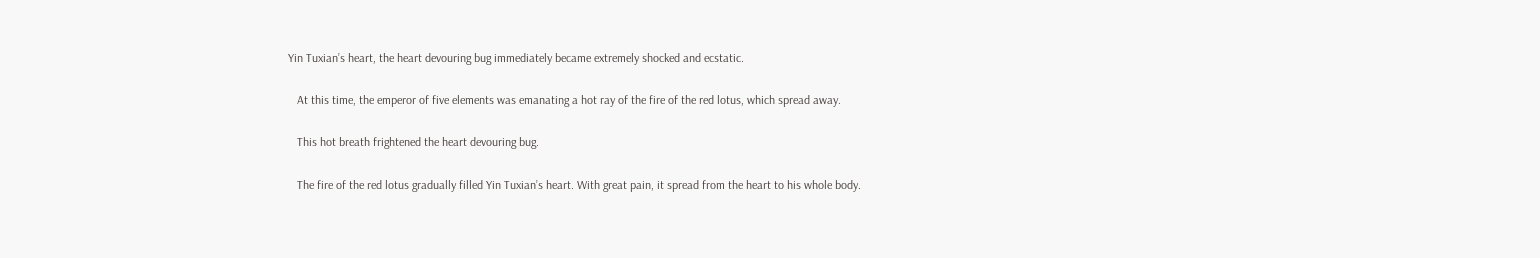Yin Tuxian’s heart, the heart devouring bug immediately became extremely shocked and ecstatic.

   At this time, the emperor of five elements was emanating a hot ray of the fire of the red lotus, which spread away.

   This hot breath frightened the heart devouring bug.

   The fire of the red lotus gradually filled Yin Tuxian’s heart. With great pain, it spread from the heart to his whole body.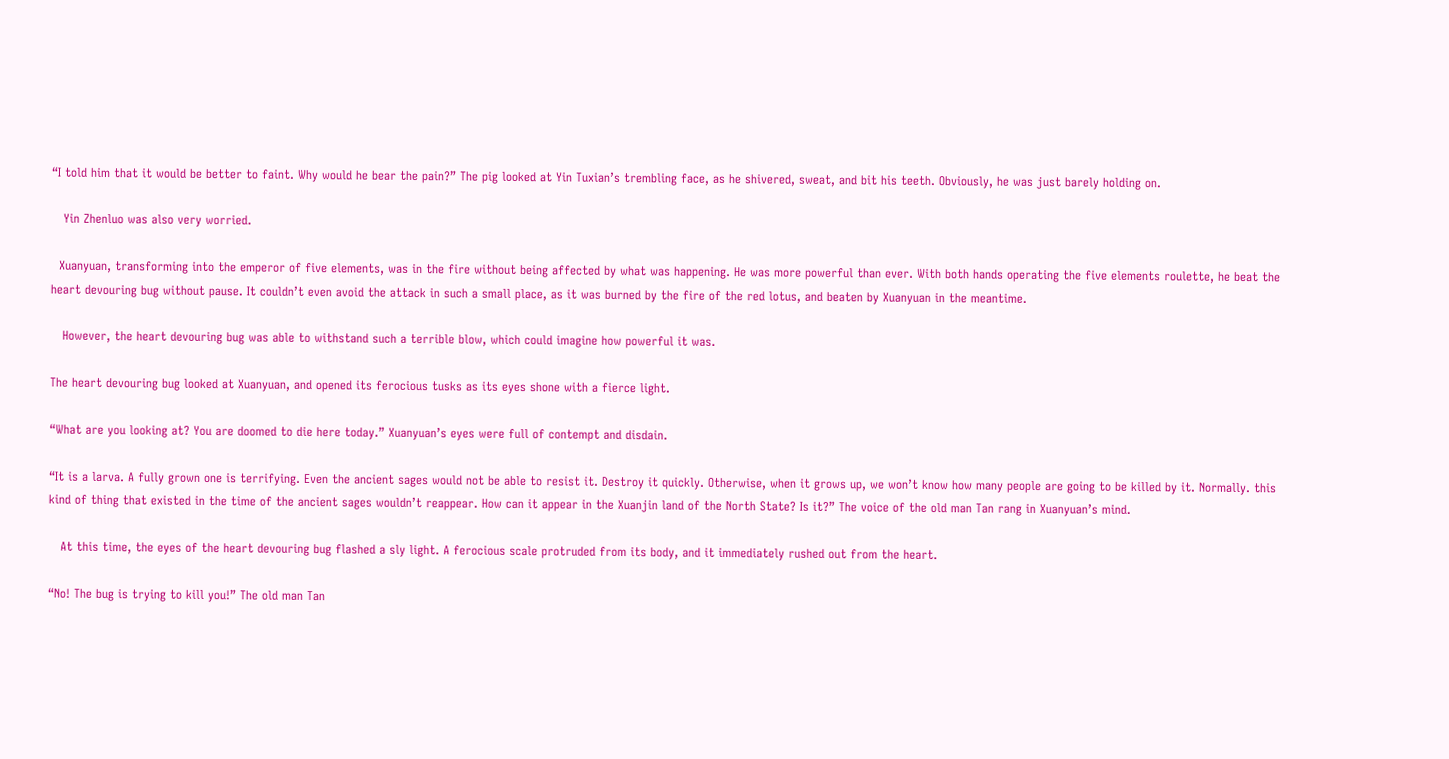“I told him that it would be better to faint. Why would he bear the pain?” The pig looked at Yin Tuxian’s trembling face, as he shivered, sweat, and bit his teeth. Obviously, he was just barely holding on.

   Yin Zhenluo was also very worried.

  Xuanyuan, transforming into the emperor of five elements, was in the fire without being affected by what was happening. He was more powerful than ever. With both hands operating the five elements roulette, he beat the heart devouring bug without pause. It couldn’t even avoid the attack in such a small place, as it was burned by the fire of the red lotus, and beaten by Xuanyuan in the meantime.

   However, the heart devouring bug was able to withstand such a terrible blow, which could imagine how powerful it was.

The heart devouring bug looked at Xuanyuan, and opened its ferocious tusks as its eyes shone with a fierce light.

“What are you looking at? You are doomed to die here today.” Xuanyuan’s eyes were full of contempt and disdain.

“It is a larva. A fully grown one is terrifying. Even the ancient sages would not be able to resist it. Destroy it quickly. Otherwise, when it grows up, we won’t know how many people are going to be killed by it. Normally. this kind of thing that existed in the time of the ancient sages wouldn’t reappear. How can it appear in the Xuanjin land of the North State? Is it?” The voice of the old man Tan rang in Xuanyuan’s mind.

   At this time, the eyes of the heart devouring bug flashed a sly light. A ferocious scale protruded from its body, and it immediately rushed out from the heart.

“No! The bug is trying to kill you!” The old man Tan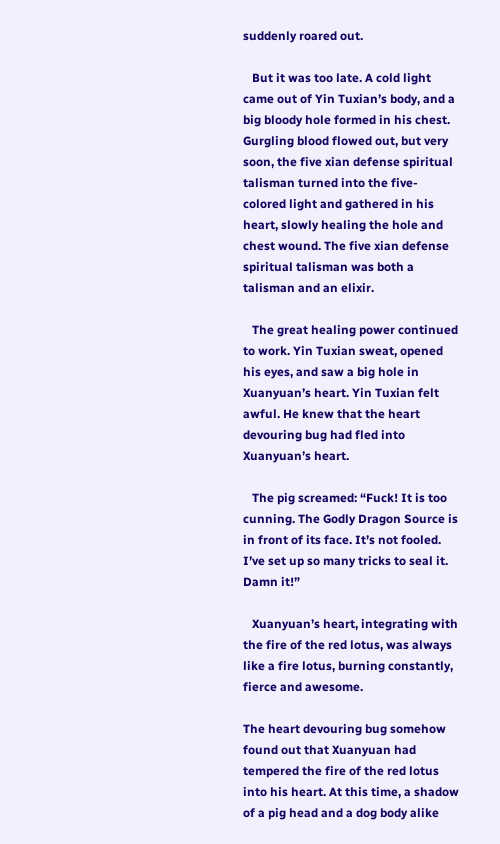suddenly roared out.

   But it was too late. A cold light came out of Yin Tuxian’s body, and a big bloody hole formed in his chest. Gurgling blood flowed out, but very soon, the five xian defense spiritual talisman turned into the five-colored light and gathered in his heart, slowly healing the hole and chest wound. The five xian defense spiritual talisman was both a talisman and an elixir.

   The great healing power continued to work. Yin Tuxian sweat, opened his eyes, and saw a big hole in Xuanyuan’s heart. Yin Tuxian felt awful. He knew that the heart devouring bug had fled into Xuanyuan’s heart.

   The pig screamed: “Fuck! It is too cunning. The Godly Dragon Source is in front of its face. It’s not fooled. I’ve set up so many tricks to seal it. Damn it!”

   Xuanyuan’s heart, integrating with the fire of the red lotus, was always like a fire lotus, burning constantly, fierce and awesome.

The heart devouring bug somehow found out that Xuanyuan had tempered the fire of the red lotus into his heart. At this time, a shadow of a pig head and a dog body alike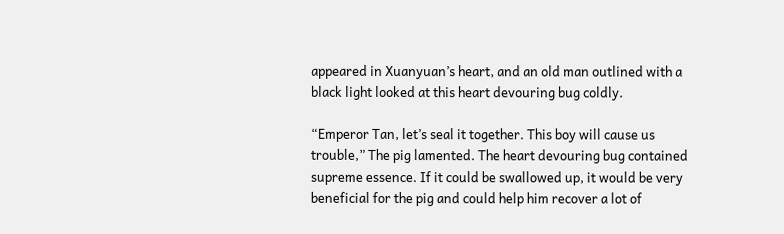appeared in Xuanyuan’s heart, and an old man outlined with a black light looked at this heart devouring bug coldly.

“Emperor Tan, let’s seal it together. This boy will cause us trouble,” The pig lamented. The heart devouring bug contained supreme essence. If it could be swallowed up, it would be very beneficial for the pig and could help him recover a lot of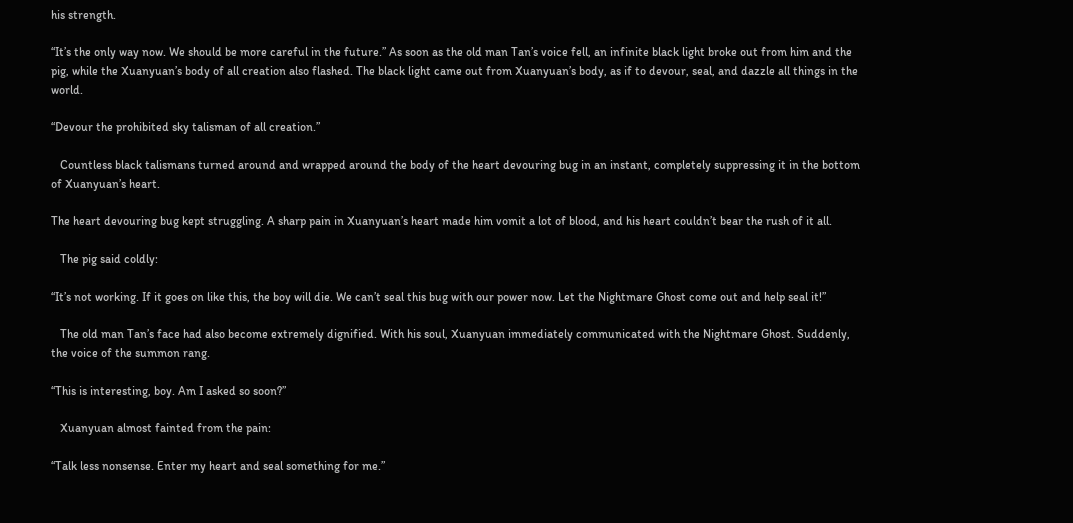his strength.

“It’s the only way now. We should be more careful in the future.” As soon as the old man Tan’s voice fell, an infinite black light broke out from him and the pig, while the Xuanyuan’s body of all creation also flashed. The black light came out from Xuanyuan’s body, as if to devour, seal, and dazzle all things in the world.

“Devour the prohibited sky talisman of all creation.”

   Countless black talismans turned around and wrapped around the body of the heart devouring bug in an instant, completely suppressing it in the bottom of Xuanyuan’s heart.

The heart devouring bug kept struggling. A sharp pain in Xuanyuan’s heart made him vomit a lot of blood, and his heart couldn’t bear the rush of it all.

   The pig said coldly:

“It’s not working. If it goes on like this, the boy will die. We can’t seal this bug with our power now. Let the Nightmare Ghost come out and help seal it!”

   The old man Tan’s face had also become extremely dignified. With his soul, Xuanyuan immediately communicated with the Nightmare Ghost. Suddenly, the voice of the summon rang.

“This is interesting, boy. Am I asked so soon?”

   Xuanyuan almost fainted from the pain:

“Talk less nonsense. Enter my heart and seal something for me.”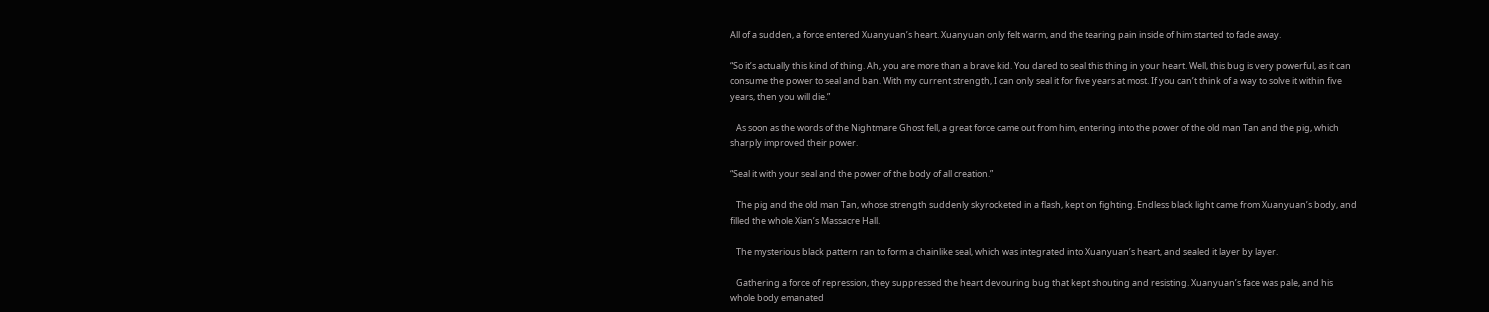All of a sudden, a force entered Xuanyuan’s heart. Xuanyuan only felt warm, and the tearing pain inside of him started to fade away.

“So it’s actually this kind of thing. Ah, you are more than a brave kid. You dared to seal this thing in your heart. Well, this bug is very powerful, as it can consume the power to seal and ban. With my current strength, I can only seal it for five years at most. If you can’t think of a way to solve it within five years, then you will die.”

   As soon as the words of the Nightmare Ghost fell, a great force came out from him, entering into the power of the old man Tan and the pig, which sharply improved their power.

“Seal it with your seal and the power of the body of all creation.”

   The pig and the old man Tan, whose strength suddenly skyrocketed in a flash, kept on fighting. Endless black light came from Xuanyuan’s body, and filled the whole Xian’s Massacre Hall.

   The mysterious black pattern ran to form a chainlike seal, which was integrated into Xuanyuan’s heart, and sealed it layer by layer.

   Gathering a force of repression, they suppressed the heart devouring bug that kept shouting and resisting. Xuanyuan’s face was pale, and his whole body emanated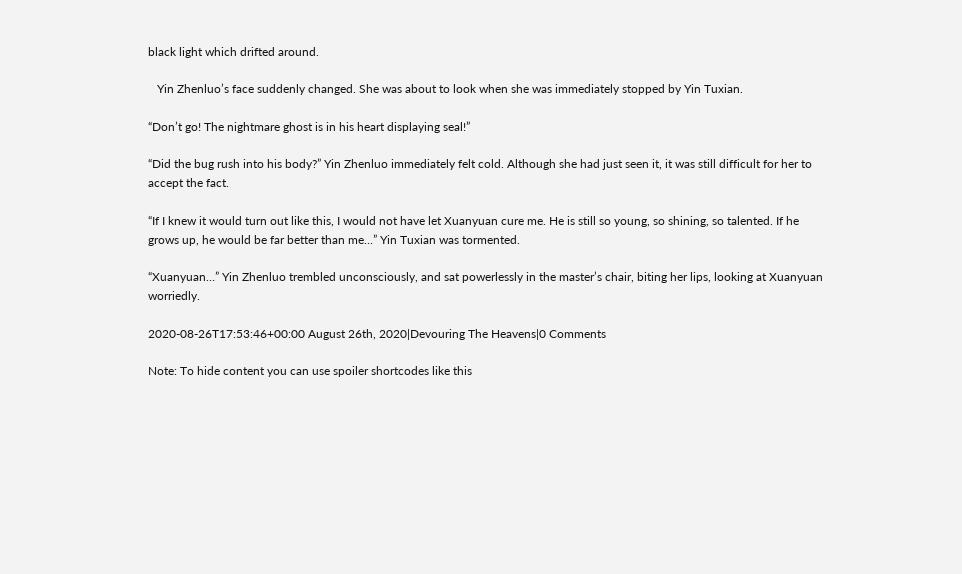black light which drifted around.

   Yin Zhenluo’s face suddenly changed. She was about to look when she was immediately stopped by Yin Tuxian.

“Don’t go! The nightmare ghost is in his heart displaying seal!”

“Did the bug rush into his body?” Yin Zhenluo immediately felt cold. Although she had just seen it, it was still difficult for her to accept the fact.

“If I knew it would turn out like this, I would not have let Xuanyuan cure me. He is still so young, so shining, so talented. If he grows up, he would be far better than me…” Yin Tuxian was tormented.

“Xuanyuan…” Yin Zhenluo trembled unconsciously, and sat powerlessly in the master’s chair, biting her lips, looking at Xuanyuan worriedly.

2020-08-26T17:53:46+00:00 August 26th, 2020|Devouring The Heavens|0 Comments

Note: To hide content you can use spoiler shortcodes like this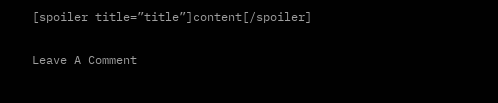[spoiler title=”title”]content[/spoiler]

Leave A Comment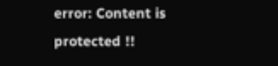error: Content is protected !!